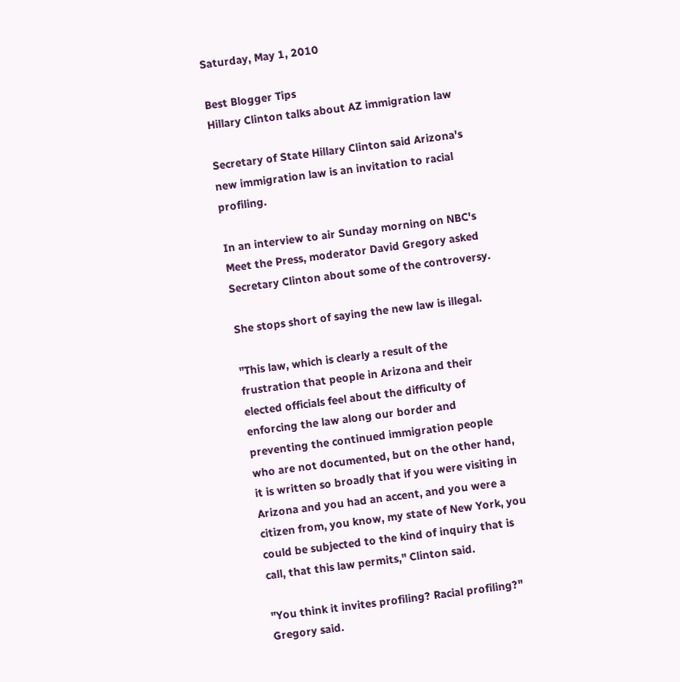Saturday, May 1, 2010

Best Blogger Tips
Hillary Clinton talks about AZ immigration law

Secretary of State Hillary Clinton said Arizona's new immigration law is an invitation to racial profiling.

In an interview to air Sunday morning on NBC's Meet the Press, moderator David Gregory asked Secretary Clinton about some of the controversy.

She stops short of saying the new law is illegal.

"This law, which is clearly a result of the frustration that people in Arizona and their elected officials feel about the difficulty of enforcing the law along our border and preventing the continued immigration people who are not documented, but on the other hand, it is written so broadly that if you were visiting in Arizona and you had an accent, and you were a citizen from, you know, my state of New York, you could be subjected to the kind of inquiry that is call, that this law permits," Clinton said.

"You think it invites profiling? Racial profiling?" Gregory said.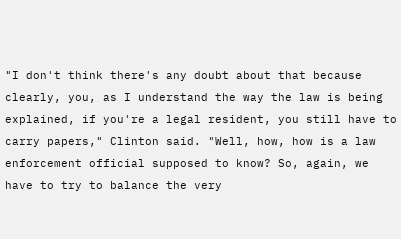"I don't think there's any doubt about that because clearly, you, as I understand the way the law is being explained, if you're a legal resident, you still have to carry papers," Clinton said. "Well, how, how is a law enforcement official supposed to know? So, again, we have to try to balance the very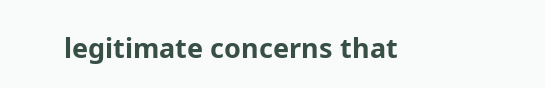legitimate concerns that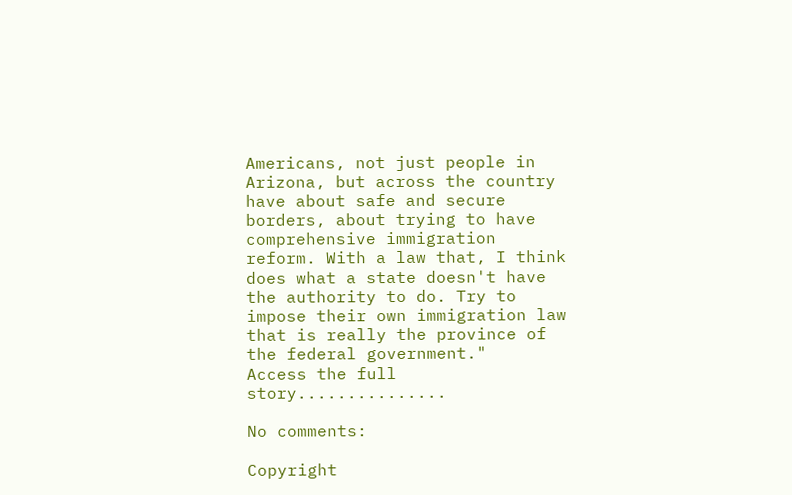Americans, not just people in Arizona, but across the country have about safe and secure borders, about trying to have comprehensive immigration reform. With a law that, I think does what a state doesn't have the authority to do. Try to impose their own immigration law that is really the province of the federal government."
Access the full story...............

No comments:

Copyright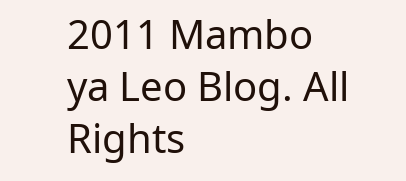2011 Mambo ya Leo Blog. All Rights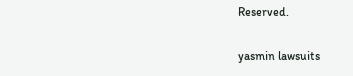Reserved.

yasmin lawsuits